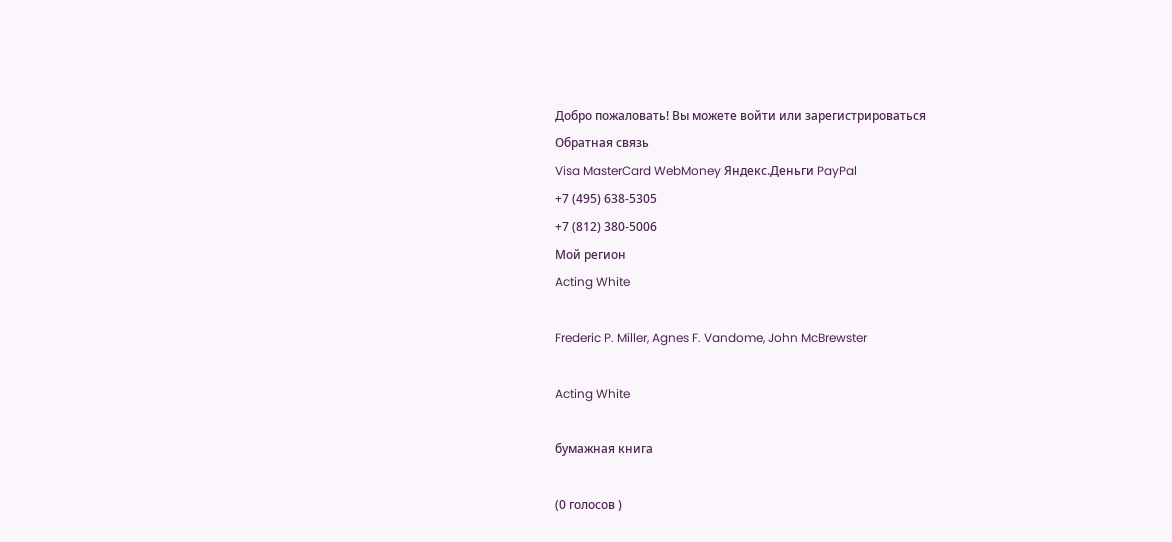Добро пожаловать! Вы можете войти или зарегистрироваться
Обратная связь
Visa MasterCard WebMoney Яндекс.Деньги PayPal
+7 (495) 638-5305
+7 (812) 380-5006
Мой регион
Acting White

Frederic P. Miller, Agnes F. Vandome, John McBrewster

Acting White

бумажная книга

(0 голосов )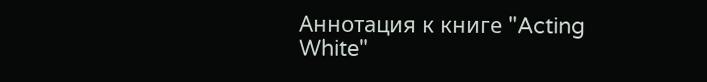Аннотация к книге "Acting White"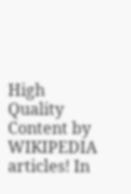High Quality Content by WIKIPEDIA articles! In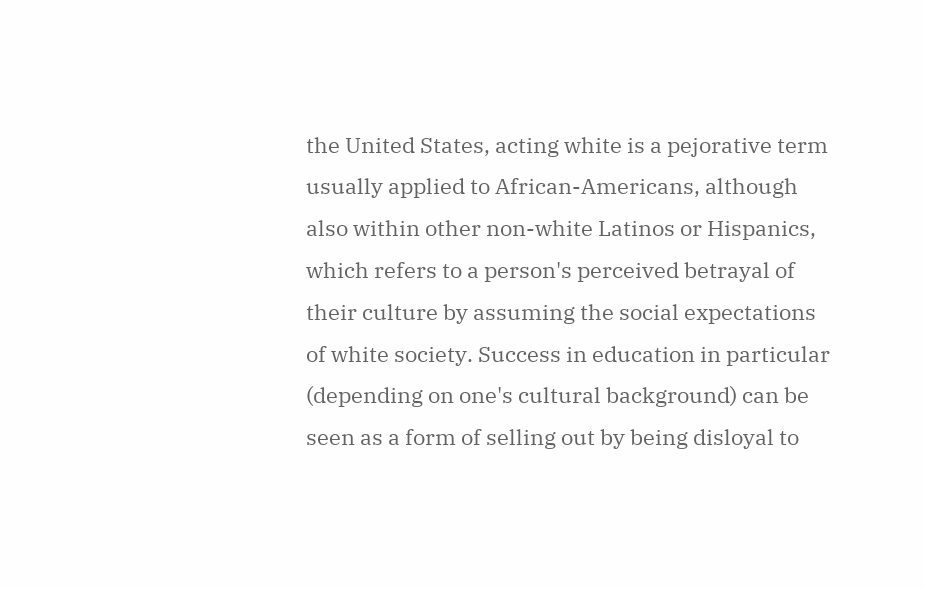the United States, acting white is a pejorative term usually applied to African-Americans, although also within other non-white Latinos or Hispanics, which refers to a person's perceived betrayal of their culture by assuming the social expectations of white society. Success in education in particular (depending on one's cultural background) can be seen as a form of selling out by being disloyal to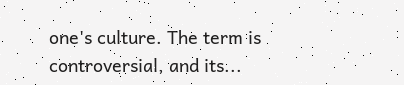one's culture. The term is controversial, and its...